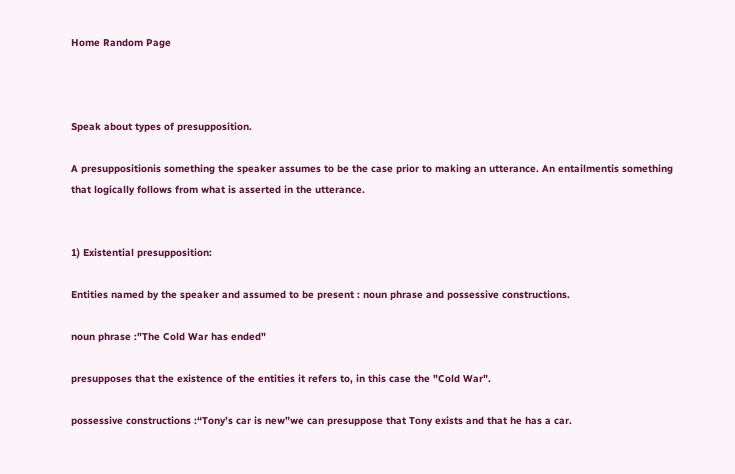Home Random Page



Speak about types of presupposition.

A presuppositionis something the speaker assumes to be the case prior to making an utterance. An entailmentis something that logically follows from what is asserted in the utterance.


1) Existential presupposition:

Entities named by the speaker and assumed to be present : noun phrase and possessive constructions.

noun phrase :"The Cold War has ended"

presupposes that the existence of the entities it refers to, in this case the "Cold War".

possessive constructions :“Tony’s car is new”we can presuppose that Tony exists and that he has a car.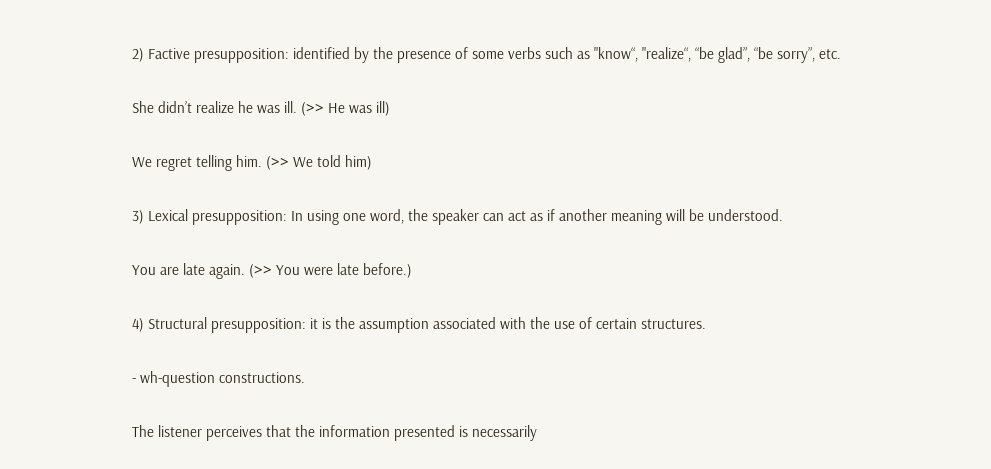2) Factive presupposition: identified by the presence of some verbs such as "know“, "realize“, “be glad”, “be sorry”, etc.

She didn’t realize he was ill. (>> He was ill)

We regret telling him. (>> We told him)

3) Lexical presupposition: In using one word, the speaker can act as if another meaning will be understood.

You are late again. (>> You were late before.)

4) Structural presupposition: it is the assumption associated with the use of certain structures.

- wh-question constructions.

The listener perceives that the information presented is necessarily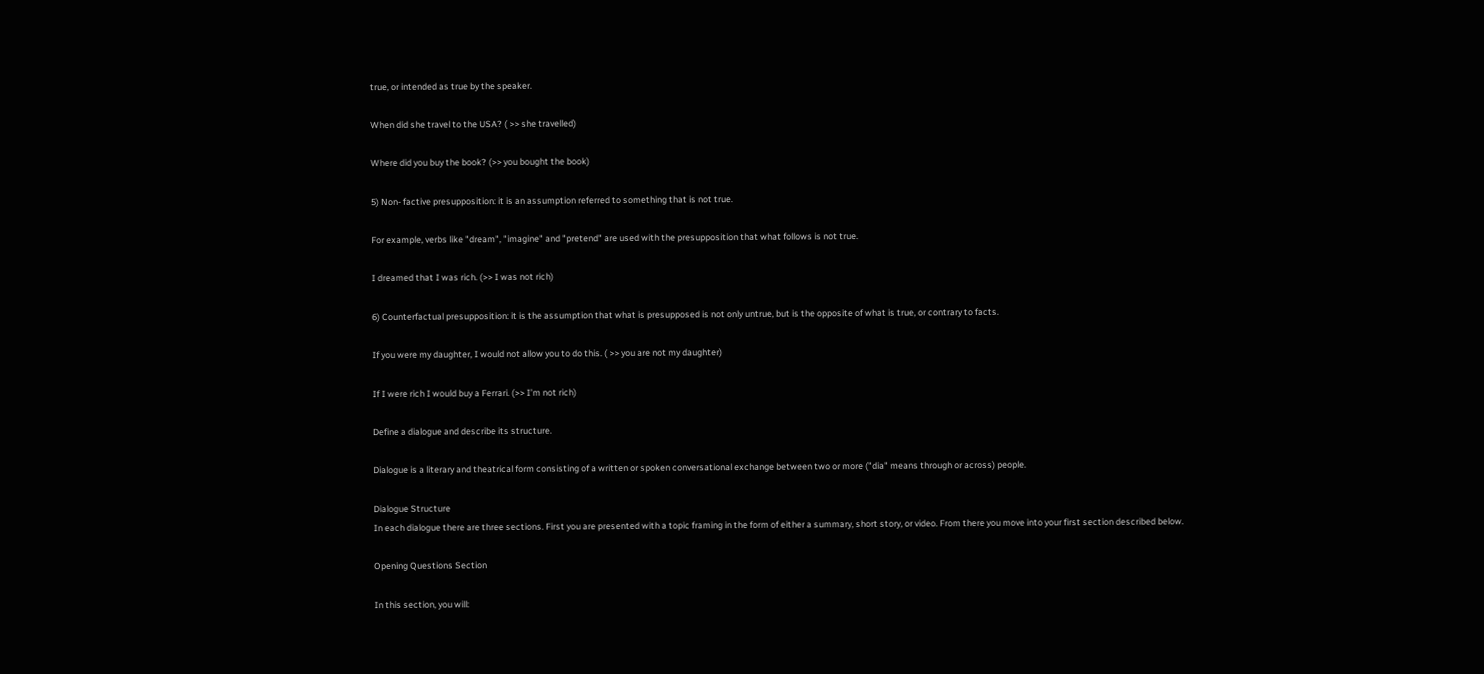true, or intended as true by the speaker.

When did she travel to the USA? ( >> she travelled)

Where did you buy the book? (>> you bought the book)

5) Non- factive presupposition: it is an assumption referred to something that is not true.

For example, verbs like "dream", "imagine" and "pretend" are used with the presupposition that what follows is not true.

I dreamed that I was rich. (>> I was not rich)

6) Counterfactual presupposition: it is the assumption that what is presupposed is not only untrue, but is the opposite of what is true, or contrary to facts.

If you were my daughter, I would not allow you to do this. ( >> you are not my daughter)

If I were rich I would buy a Ferrari. (>> I’m not rich)

Define a dialogue and describe its structure.

Dialogue is a literary and theatrical form consisting of a written or spoken conversational exchange between two or more ("dia" means through or across) people.

Dialogue Structure
In each dialogue there are three sections. First you are presented with a topic framing in the form of either a summary, short story, or video. From there you move into your first section described below.

Opening Questions Section

In this section, you will: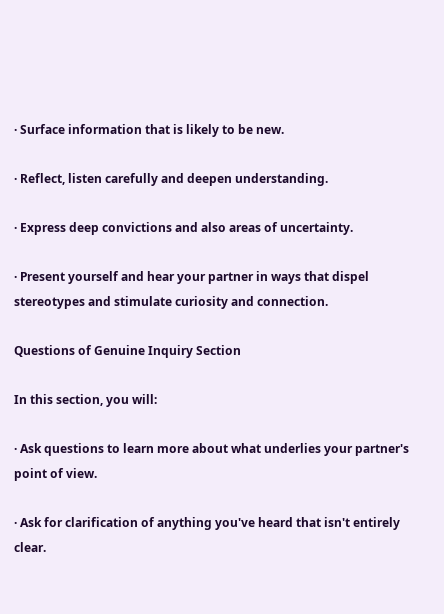· Surface information that is likely to be new.

· Reflect, listen carefully and deepen understanding.

· Express deep convictions and also areas of uncertainty.

· Present yourself and hear your partner in ways that dispel stereotypes and stimulate curiosity and connection.

Questions of Genuine Inquiry Section

In this section, you will:

· Ask questions to learn more about what underlies your partner's point of view.

· Ask for clarification of anything you've heard that isn't entirely clear.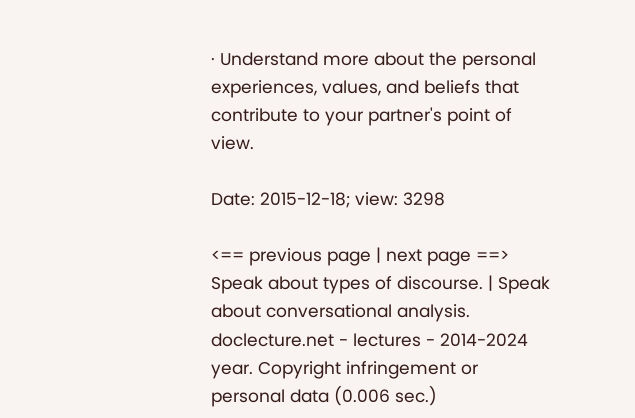· Understand more about the personal experiences, values, and beliefs that contribute to your partner's point of view.

Date: 2015-12-18; view: 3298

<== previous page | next page ==>
Speak about types of discourse. | Speak about conversational analysis.
doclecture.net - lectures - 2014-2024 year. Copyright infringement or personal data (0.006 sec.)